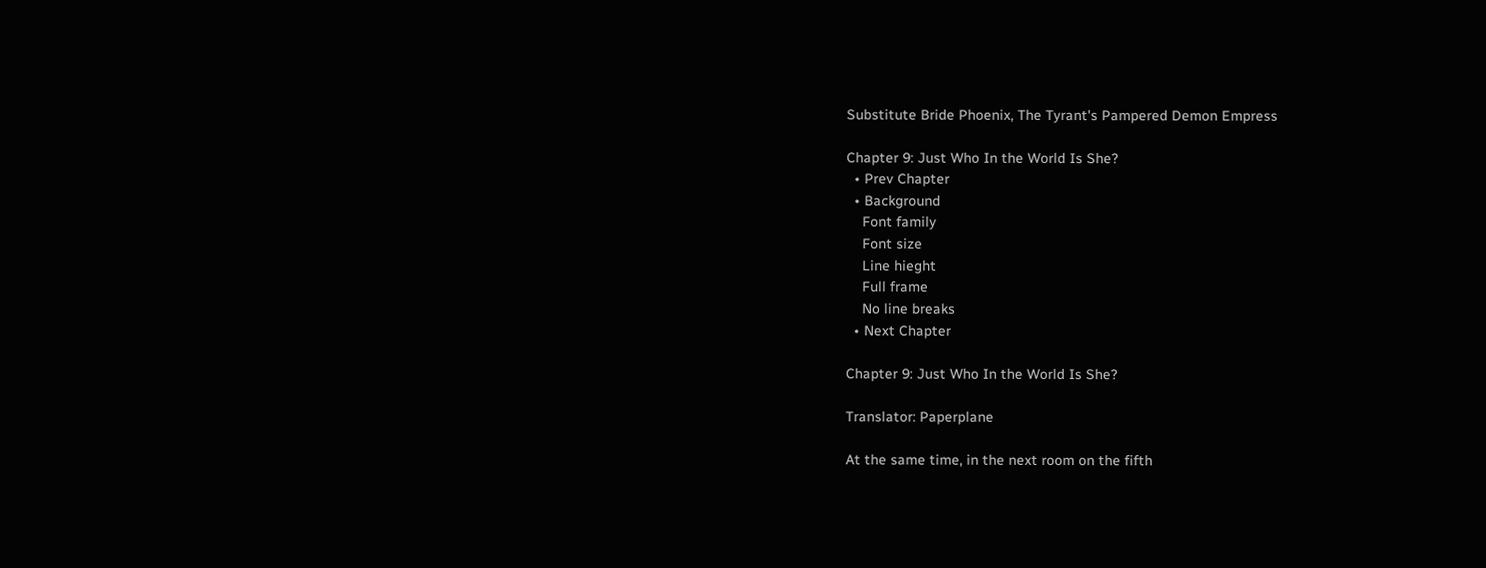Substitute Bride Phoenix, The Tyrant's Pampered Demon Empress

Chapter 9: Just Who In the World Is She?
  • Prev Chapter
  • Background
    Font family
    Font size
    Line hieght
    Full frame
    No line breaks
  • Next Chapter

Chapter 9: Just Who In the World Is She?

Translator: Paperplane

At the same time, in the next room on the fifth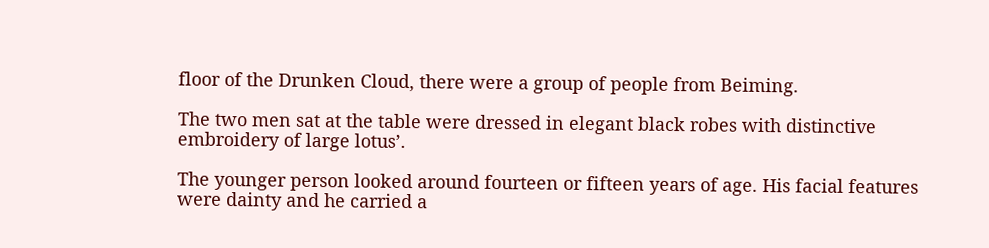floor of the Drunken Cloud, there were a group of people from Beiming.

The two men sat at the table were dressed in elegant black robes with distinctive embroidery of large lotus’.

The younger person looked around fourteen or fifteen years of age. His facial features were dainty and he carried a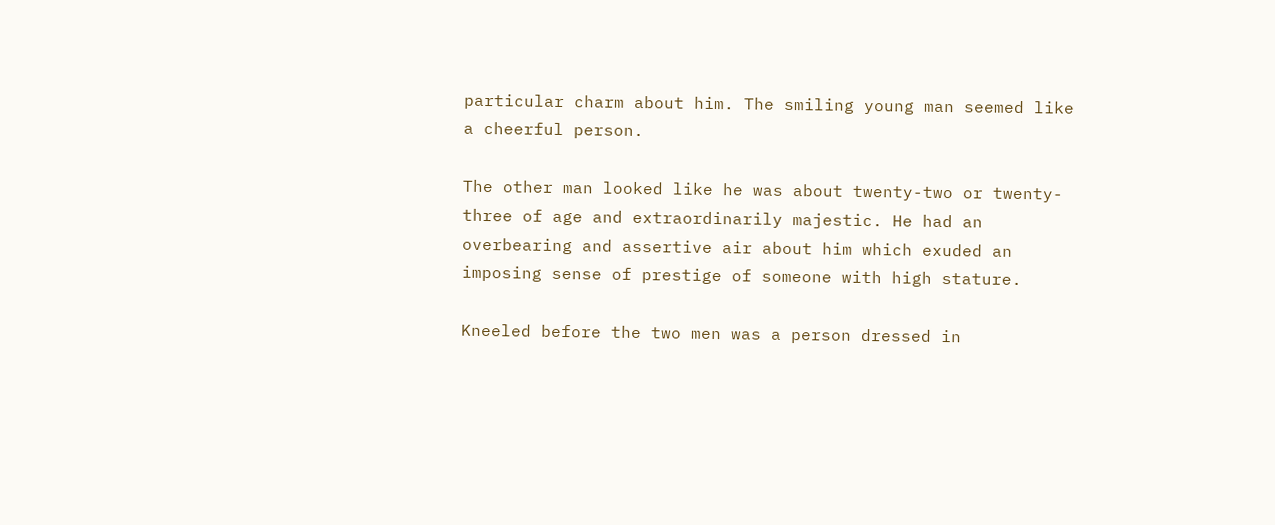particular charm about him. The smiling young man seemed like a cheerful person.

The other man looked like he was about twenty-two or twenty-three of age and extraordinarily majestic. He had an overbearing and assertive air about him which exuded an imposing sense of prestige of someone with high stature.

Kneeled before the two men was a person dressed in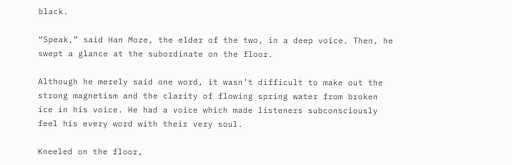black.

“Speak,” said Han Moze, the elder of the two, in a deep voice. Then, he swept a glance at the subordinate on the floor.

Although he merely said one word, it wasn’t difficult to make out the strong magnetism and the clarity of flowing spring water from broken ice in his voice. He had a voice which made listeners subconsciously feel his every word with their very soul.

Kneeled on the floor,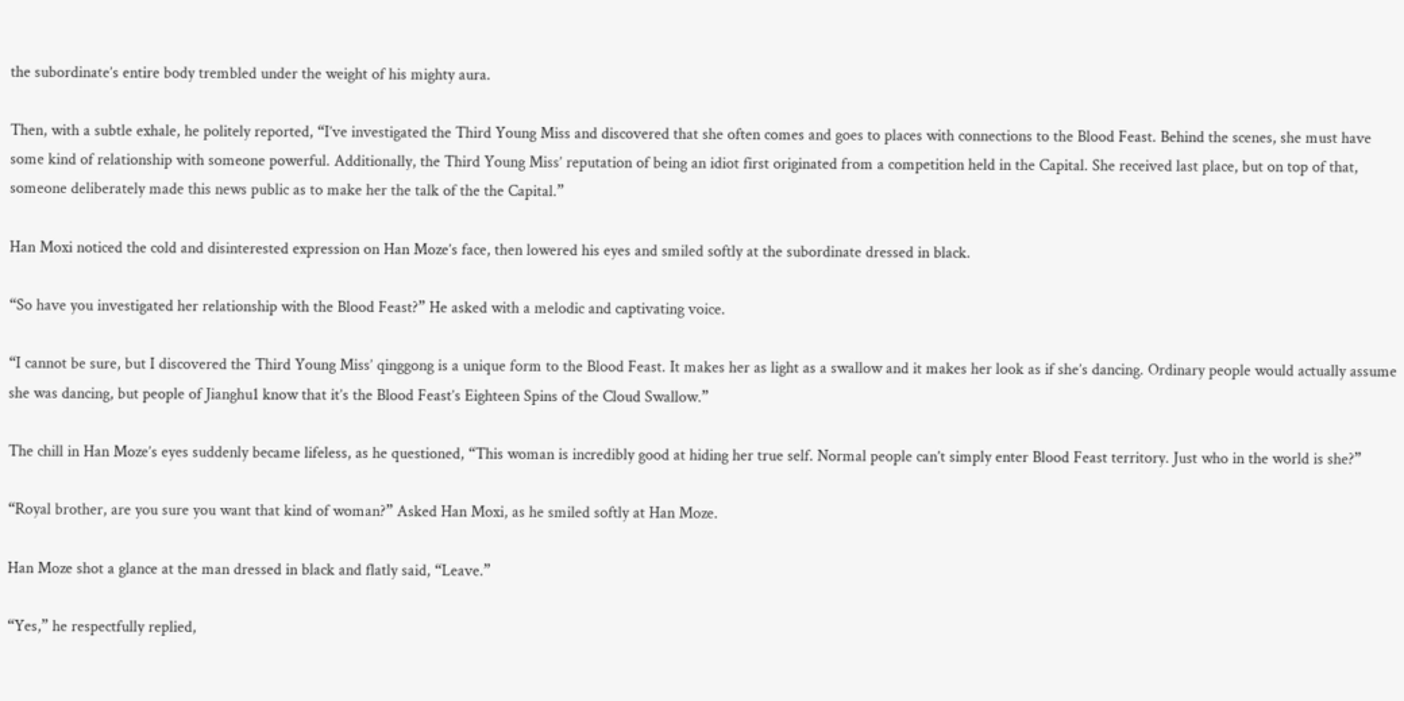the subordinate’s entire body trembled under the weight of his mighty aura.

Then, with a subtle exhale, he politely reported, “I’ve investigated the Third Young Miss and discovered that she often comes and goes to places with connections to the Blood Feast. Behind the scenes, she must have some kind of relationship with someone powerful. Additionally, the Third Young Miss’ reputation of being an idiot first originated from a competition held in the Capital. She received last place, but on top of that, someone deliberately made this news public as to make her the talk of the the Capital.”

Han Moxi noticed the cold and disinterested expression on Han Moze’s face, then lowered his eyes and smiled softly at the subordinate dressed in black.

“So have you investigated her relationship with the Blood Feast?” He asked with a melodic and captivating voice.

“I cannot be sure, but I discovered the Third Young Miss’ qinggong is a unique form to the Blood Feast. It makes her as light as a swallow and it makes her look as if she’s dancing. Ordinary people would actually assume she was dancing, but people of Jianghu1 know that it’s the Blood Feast’s Eighteen Spins of the Cloud Swallow.”

The chill in Han Moze’s eyes suddenly became lifeless, as he questioned, “This woman is incredibly good at hiding her true self. Normal people can’t simply enter Blood Feast territory. Just who in the world is she?”

“Royal brother, are you sure you want that kind of woman?” Asked Han Moxi, as he smiled softly at Han Moze.

Han Moze shot a glance at the man dressed in black and flatly said, “Leave.”

“Yes,” he respectfully replied,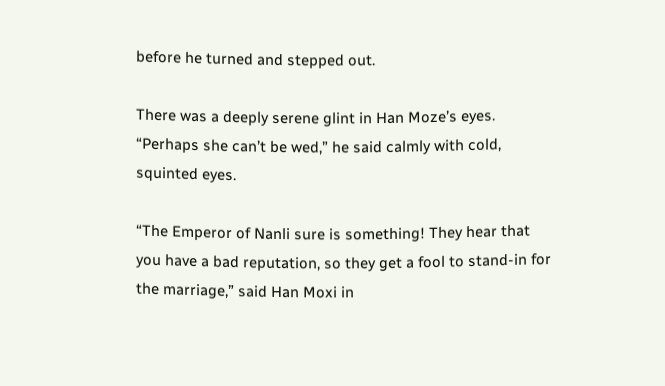before he turned and stepped out.

There was a deeply serene glint in Han Moze’s eyes. “Perhaps she can’t be wed,” he said calmly with cold, squinted eyes.

“The Emperor of Nanli sure is something! They hear that you have a bad reputation, so they get a fool to stand-in for the marriage,” said Han Moxi in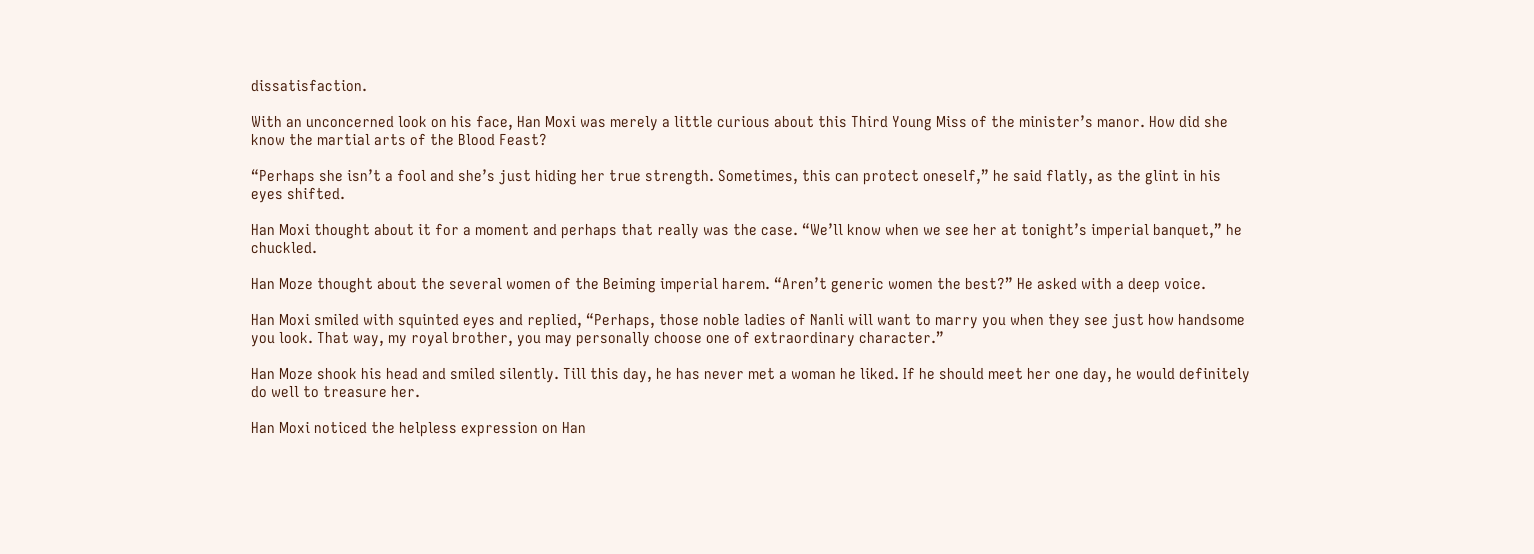dissatisfaction.

With an unconcerned look on his face, Han Moxi was merely a little curious about this Third Young Miss of the minister’s manor. How did she know the martial arts of the Blood Feast?

“Perhaps she isn’t a fool and she’s just hiding her true strength. Sometimes, this can protect oneself,” he said flatly, as the glint in his eyes shifted.

Han Moxi thought about it for a moment and perhaps that really was the case. “We’ll know when we see her at tonight’s imperial banquet,” he chuckled.

Han Moze thought about the several women of the Beiming imperial harem. “Aren’t generic women the best?” He asked with a deep voice.

Han Moxi smiled with squinted eyes and replied, “Perhaps, those noble ladies of Nanli will want to marry you when they see just how handsome you look. That way, my royal brother, you may personally choose one of extraordinary character.”

Han Moze shook his head and smiled silently. Till this day, he has never met a woman he liked. If he should meet her one day, he would definitely do well to treasure her.

Han Moxi noticed the helpless expression on Han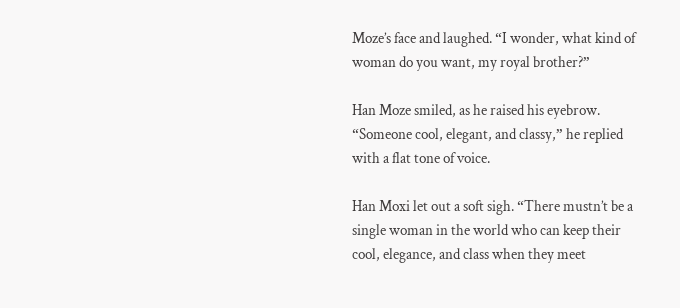Moze’s face and laughed. “I wonder, what kind of woman do you want, my royal brother?”

Han Moze smiled, as he raised his eyebrow. “Someone cool, elegant, and classy,” he replied with a flat tone of voice.

Han Moxi let out a soft sigh. “There mustn’t be a single woman in the world who can keep their cool, elegance, and class when they meet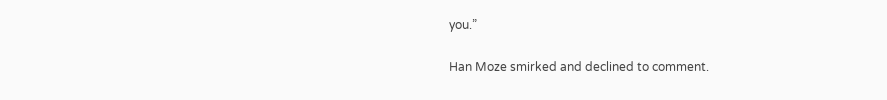you.”

Han Moze smirked and declined to comment.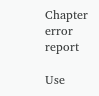Chapter error report

Use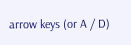arrow keys (or A / D)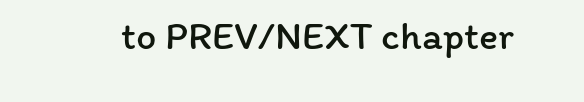to PREV/NEXT chapter